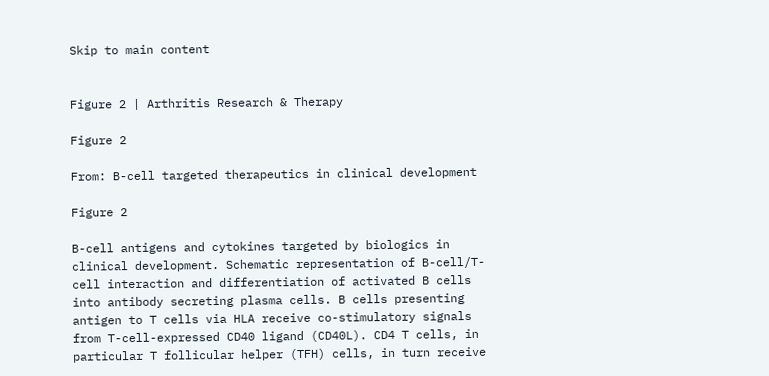Skip to main content


Figure 2 | Arthritis Research & Therapy

Figure 2

From: B-cell targeted therapeutics in clinical development

Figure 2

B-cell antigens and cytokines targeted by biologics in clinical development. Schematic representation of B-cell/T-cell interaction and differentiation of activated B cells into antibody secreting plasma cells. B cells presenting antigen to T cells via HLA receive co-stimulatory signals from T-cell-expressed CD40 ligand (CD40L). CD4 T cells, in particular T follicular helper (TFH) cells, in turn receive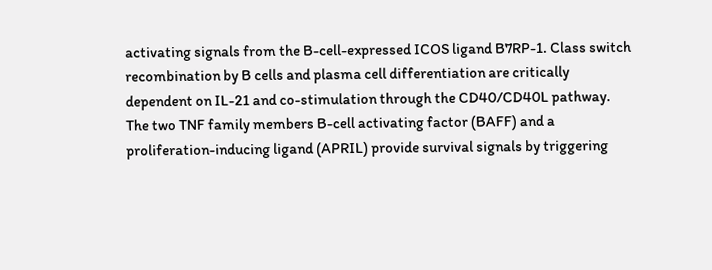activating signals from the B-cell-expressed ICOS ligand B7RP-1. Class switch recombination by B cells and plasma cell differentiation are critically dependent on IL-21 and co-stimulation through the CD40/CD40L pathway. The two TNF family members B-cell activating factor (BAFF) and a proliferation-inducing ligand (APRIL) provide survival signals by triggering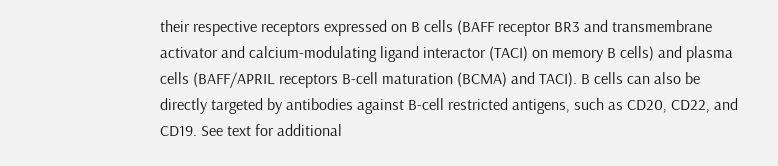their respective receptors expressed on B cells (BAFF receptor BR3 and transmembrane activator and calcium-modulating ligand interactor (TACI) on memory B cells) and plasma cells (BAFF/APRIL receptors B-cell maturation (BCMA) and TACI). B cells can also be directly targeted by antibodies against B-cell restricted antigens, such as CD20, CD22, and CD19. See text for additional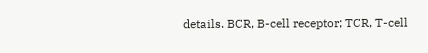details. BCR, B-cell receptor; TCR, T-cell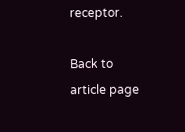receptor.

Back to article page